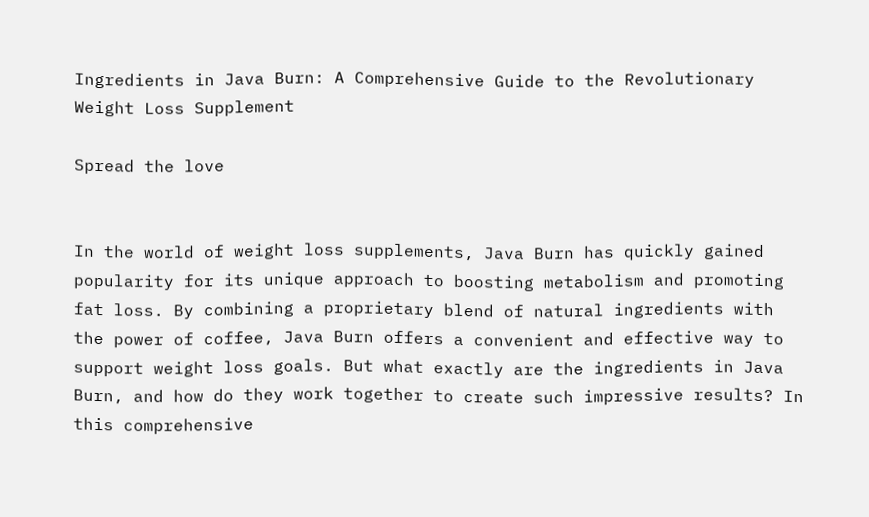Ingredients in Java Burn: A Comprehensive Guide to the Revolutionary Weight Loss Supplement

Spread the love


In the world of weight loss supplements, Java Burn has quickly gained popularity for its unique approach to boosting metabolism and promoting fat loss. By combining a proprietary blend of natural ingredients with the power of coffee, Java Burn offers a convenient and effective way to support weight loss goals. But what exactly are the ingredients in Java Burn, and how do they work together to create such impressive results? In this comprehensive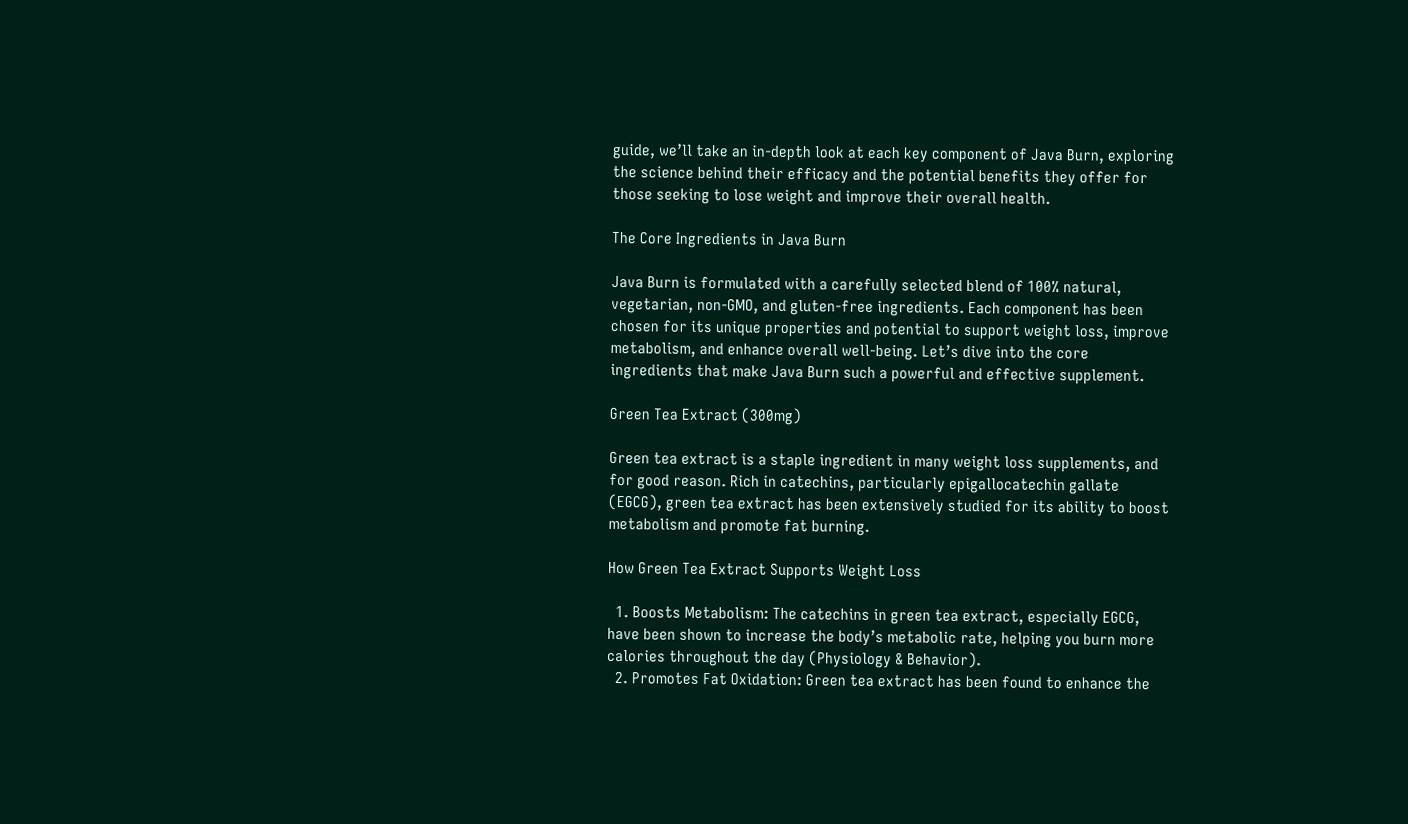guide, we’ll take an in-depth look at each key component of Java Burn, exploring the science behind their efficacy and the potential benefits they offer for those seeking to lose weight and improve their overall health.

The Core Ingredients in Java Burn

Java Burn is formulated with a carefully selected blend of 100% natural, vegetarian, non-GMO, and gluten-free ingredients. Each component has been chosen for its unique properties and potential to support weight loss, improve metabolism, and enhance overall well-being. Let’s dive into the core ingredients that make Java Burn such a powerful and effective supplement.

Green Tea Extract (300mg)

Green tea extract is a staple ingredient in many weight loss supplements, and for good reason. Rich in catechins, particularly epigallocatechin gallate (EGCG), green tea extract has been extensively studied for its ability to boost metabolism and promote fat burning.

How Green Tea Extract Supports Weight Loss

  1. Boosts Metabolism: The catechins in green tea extract, especially EGCG, have been shown to increase the body’s metabolic rate, helping you burn more calories throughout the day (Physiology & Behavior).
  2. Promotes Fat Oxidation: Green tea extract has been found to enhance the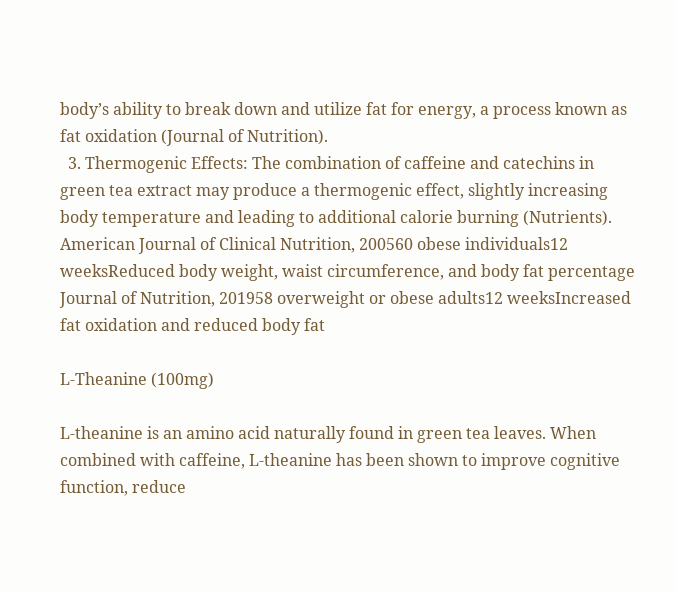body’s ability to break down and utilize fat for energy, a process known as fat oxidation (Journal of Nutrition).
  3. Thermogenic Effects: The combination of caffeine and catechins in green tea extract may produce a thermogenic effect, slightly increasing body temperature and leading to additional calorie burning (Nutrients).
American Journal of Clinical Nutrition, 200560 obese individuals12 weeksReduced body weight, waist circumference, and body fat percentage
Journal of Nutrition, 201958 overweight or obese adults12 weeksIncreased fat oxidation and reduced body fat

L-Theanine (100mg)

L-theanine is an amino acid naturally found in green tea leaves. When combined with caffeine, L-theanine has been shown to improve cognitive function, reduce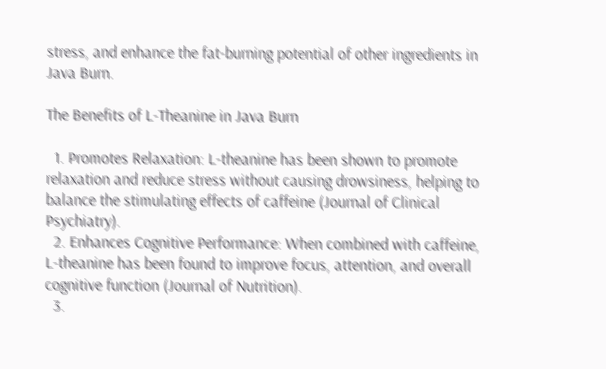stress, and enhance the fat-burning potential of other ingredients in Java Burn.

The Benefits of L-Theanine in Java Burn

  1. Promotes Relaxation: L-theanine has been shown to promote relaxation and reduce stress without causing drowsiness, helping to balance the stimulating effects of caffeine (Journal of Clinical Psychiatry).
  2. Enhances Cognitive Performance: When combined with caffeine, L-theanine has been found to improve focus, attention, and overall cognitive function (Journal of Nutrition).
  3.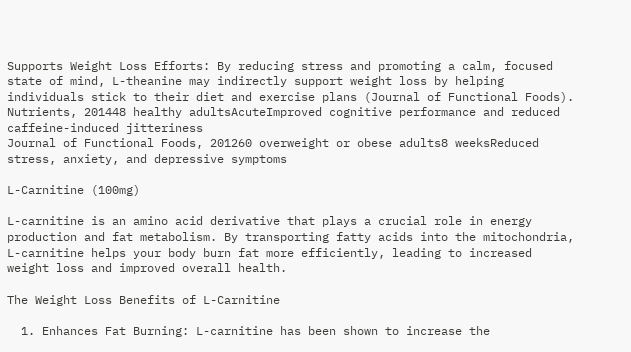Supports Weight Loss Efforts: By reducing stress and promoting a calm, focused state of mind, L-theanine may indirectly support weight loss by helping individuals stick to their diet and exercise plans (Journal of Functional Foods).
Nutrients, 201448 healthy adultsAcuteImproved cognitive performance and reduced caffeine-induced jitteriness
Journal of Functional Foods, 201260 overweight or obese adults8 weeksReduced stress, anxiety, and depressive symptoms

L-Carnitine (100mg)

L-carnitine is an amino acid derivative that plays a crucial role in energy production and fat metabolism. By transporting fatty acids into the mitochondria, L-carnitine helps your body burn fat more efficiently, leading to increased weight loss and improved overall health.

The Weight Loss Benefits of L-Carnitine

  1. Enhances Fat Burning: L-carnitine has been shown to increase the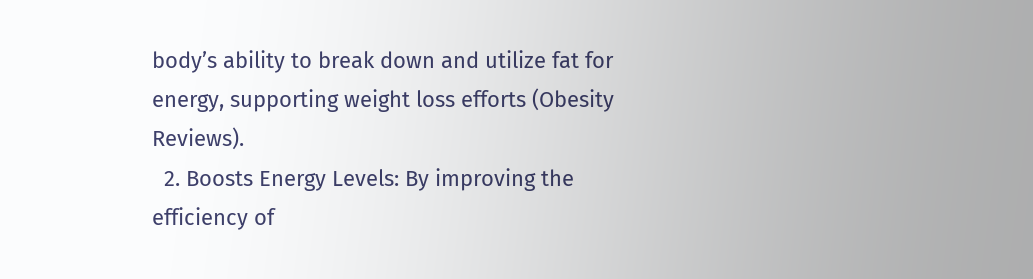body’s ability to break down and utilize fat for energy, supporting weight loss efforts (Obesity Reviews).
  2. Boosts Energy Levels: By improving the efficiency of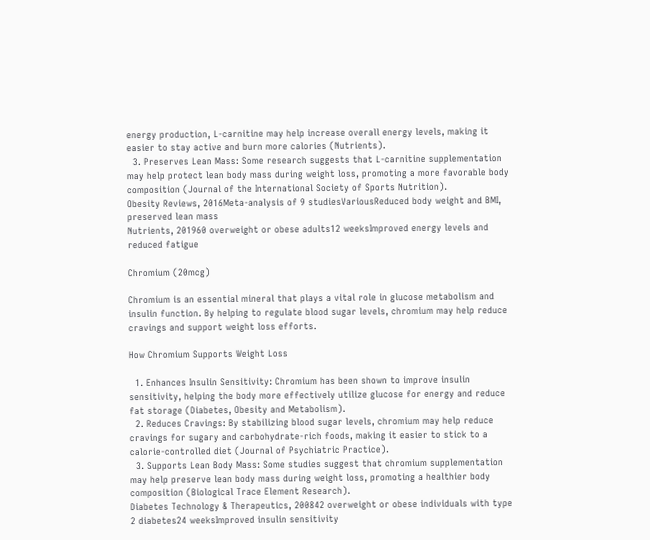energy production, L-carnitine may help increase overall energy levels, making it easier to stay active and burn more calories (Nutrients).
  3. Preserves Lean Mass: Some research suggests that L-carnitine supplementation may help protect lean body mass during weight loss, promoting a more favorable body composition (Journal of the International Society of Sports Nutrition).
Obesity Reviews, 2016Meta-analysis of 9 studiesVariousReduced body weight and BMI, preserved lean mass
Nutrients, 201960 overweight or obese adults12 weeksImproved energy levels and reduced fatigue

Chromium (20mcg)

Chromium is an essential mineral that plays a vital role in glucose metabolism and insulin function. By helping to regulate blood sugar levels, chromium may help reduce cravings and support weight loss efforts.

How Chromium Supports Weight Loss

  1. Enhances Insulin Sensitivity: Chromium has been shown to improve insulin sensitivity, helping the body more effectively utilize glucose for energy and reduce fat storage (Diabetes, Obesity and Metabolism).
  2. Reduces Cravings: By stabilizing blood sugar levels, chromium may help reduce cravings for sugary and carbohydrate-rich foods, making it easier to stick to a calorie-controlled diet (Journal of Psychiatric Practice).
  3. Supports Lean Body Mass: Some studies suggest that chromium supplementation may help preserve lean body mass during weight loss, promoting a healthier body composition (Biological Trace Element Research).
Diabetes Technology & Therapeutics, 200842 overweight or obese individuals with type 2 diabetes24 weeksImproved insulin sensitivity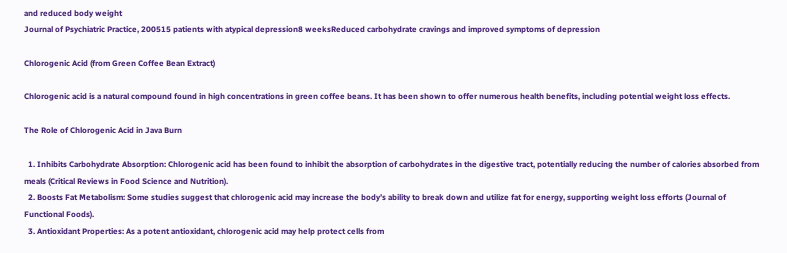and reduced body weight
Journal of Psychiatric Practice, 200515 patients with atypical depression8 weeksReduced carbohydrate cravings and improved symptoms of depression

Chlorogenic Acid (from Green Coffee Bean Extract)

Chlorogenic acid is a natural compound found in high concentrations in green coffee beans. It has been shown to offer numerous health benefits, including potential weight loss effects.

The Role of Chlorogenic Acid in Java Burn

  1. Inhibits Carbohydrate Absorption: Chlorogenic acid has been found to inhibit the absorption of carbohydrates in the digestive tract, potentially reducing the number of calories absorbed from meals (Critical Reviews in Food Science and Nutrition).
  2. Boosts Fat Metabolism: Some studies suggest that chlorogenic acid may increase the body’s ability to break down and utilize fat for energy, supporting weight loss efforts (Journal of Functional Foods).
  3. Antioxidant Properties: As a potent antioxidant, chlorogenic acid may help protect cells from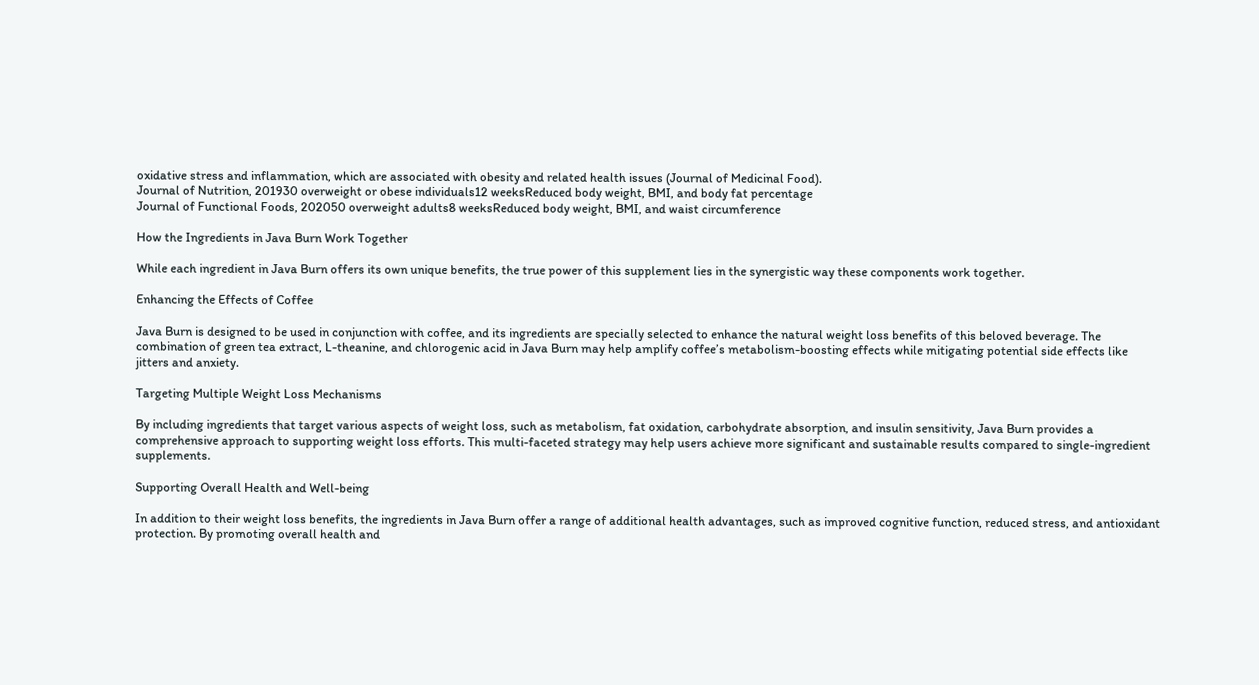oxidative stress and inflammation, which are associated with obesity and related health issues (Journal of Medicinal Food).
Journal of Nutrition, 201930 overweight or obese individuals12 weeksReduced body weight, BMI, and body fat percentage
Journal of Functional Foods, 202050 overweight adults8 weeksReduced body weight, BMI, and waist circumference

How the Ingredients in Java Burn Work Together

While each ingredient in Java Burn offers its own unique benefits, the true power of this supplement lies in the synergistic way these components work together.

Enhancing the Effects of Coffee

Java Burn is designed to be used in conjunction with coffee, and its ingredients are specially selected to enhance the natural weight loss benefits of this beloved beverage. The combination of green tea extract, L-theanine, and chlorogenic acid in Java Burn may help amplify coffee’s metabolism-boosting effects while mitigating potential side effects like jitters and anxiety.

Targeting Multiple Weight Loss Mechanisms

By including ingredients that target various aspects of weight loss, such as metabolism, fat oxidation, carbohydrate absorption, and insulin sensitivity, Java Burn provides a comprehensive approach to supporting weight loss efforts. This multi-faceted strategy may help users achieve more significant and sustainable results compared to single-ingredient supplements.

Supporting Overall Health and Well-being

In addition to their weight loss benefits, the ingredients in Java Burn offer a range of additional health advantages, such as improved cognitive function, reduced stress, and antioxidant protection. By promoting overall health and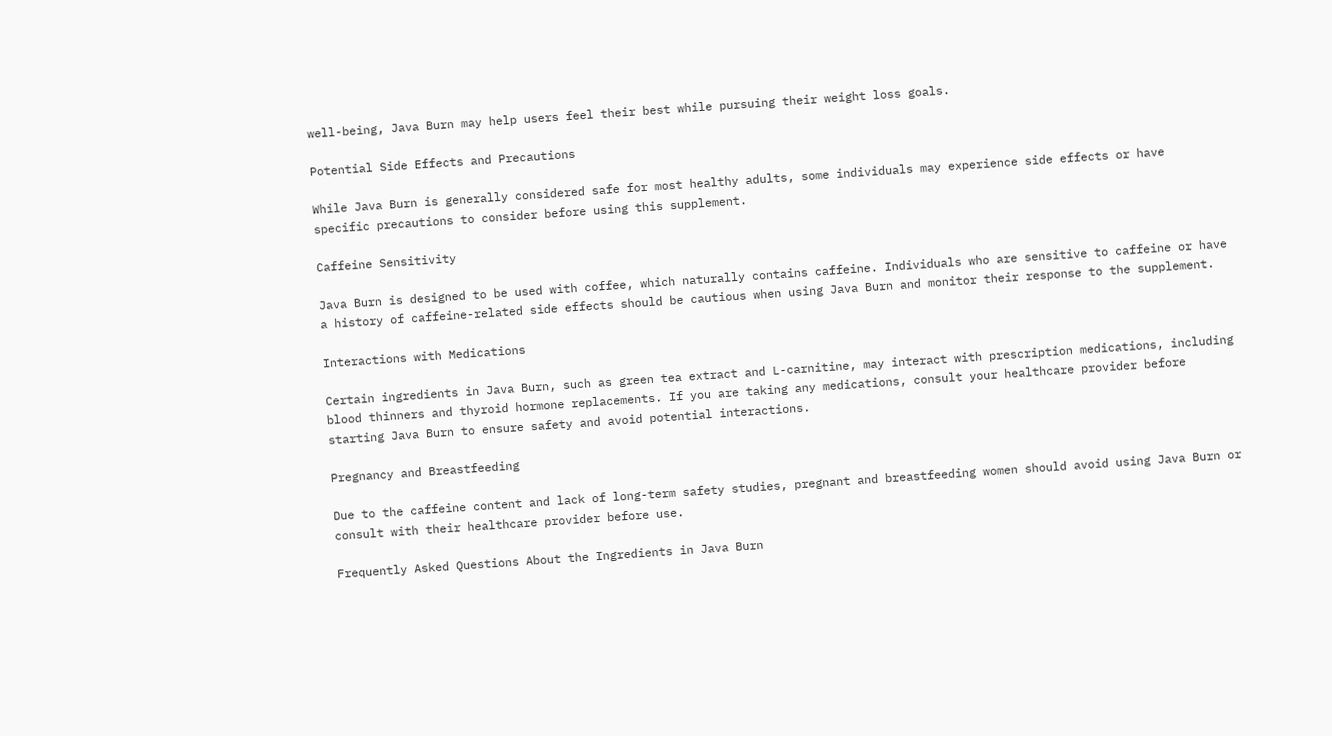well-being, Java Burn may help users feel their best while pursuing their weight loss goals.

Potential Side Effects and Precautions

While Java Burn is generally considered safe for most healthy adults, some individuals may experience side effects or have specific precautions to consider before using this supplement.

Caffeine Sensitivity

Java Burn is designed to be used with coffee, which naturally contains caffeine. Individuals who are sensitive to caffeine or have a history of caffeine-related side effects should be cautious when using Java Burn and monitor their response to the supplement.

Interactions with Medications

Certain ingredients in Java Burn, such as green tea extract and L-carnitine, may interact with prescription medications, including blood thinners and thyroid hormone replacements. If you are taking any medications, consult your healthcare provider before starting Java Burn to ensure safety and avoid potential interactions.

Pregnancy and Breastfeeding

Due to the caffeine content and lack of long-term safety studies, pregnant and breastfeeding women should avoid using Java Burn or consult with their healthcare provider before use.

Frequently Asked Questions About the Ingredients in Java Burn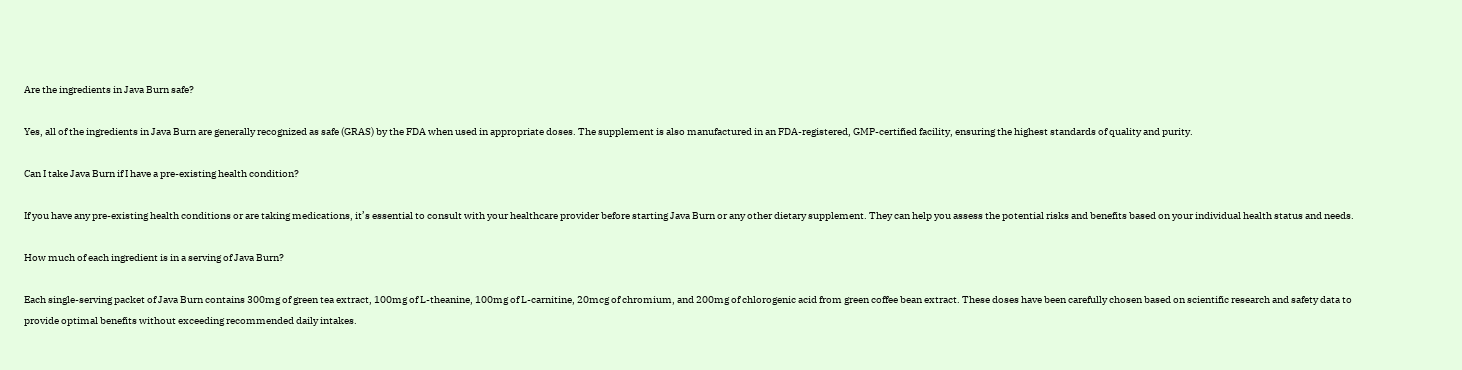Are the ingredients in Java Burn safe?

Yes, all of the ingredients in Java Burn are generally recognized as safe (GRAS) by the FDA when used in appropriate doses. The supplement is also manufactured in an FDA-registered, GMP-certified facility, ensuring the highest standards of quality and purity.

Can I take Java Burn if I have a pre-existing health condition?

If you have any pre-existing health conditions or are taking medications, it’s essential to consult with your healthcare provider before starting Java Burn or any other dietary supplement. They can help you assess the potential risks and benefits based on your individual health status and needs.

How much of each ingredient is in a serving of Java Burn?

Each single-serving packet of Java Burn contains 300mg of green tea extract, 100mg of L-theanine, 100mg of L-carnitine, 20mcg of chromium, and 200mg of chlorogenic acid from green coffee bean extract. These doses have been carefully chosen based on scientific research and safety data to provide optimal benefits without exceeding recommended daily intakes.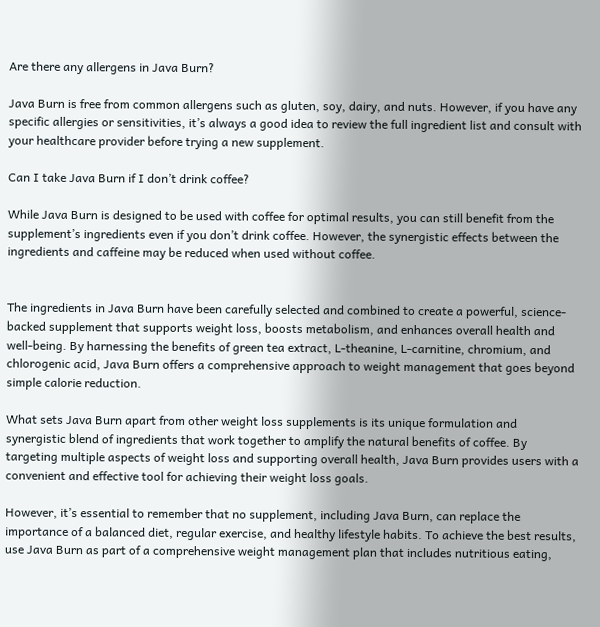Are there any allergens in Java Burn?

Java Burn is free from common allergens such as gluten, soy, dairy, and nuts. However, if you have any specific allergies or sensitivities, it’s always a good idea to review the full ingredient list and consult with your healthcare provider before trying a new supplement.

Can I take Java Burn if I don’t drink coffee?

While Java Burn is designed to be used with coffee for optimal results, you can still benefit from the supplement’s ingredients even if you don’t drink coffee. However, the synergistic effects between the ingredients and caffeine may be reduced when used without coffee.


The ingredients in Java Burn have been carefully selected and combined to create a powerful, science-backed supplement that supports weight loss, boosts metabolism, and enhances overall health and well-being. By harnessing the benefits of green tea extract, L-theanine, L-carnitine, chromium, and chlorogenic acid, Java Burn offers a comprehensive approach to weight management that goes beyond simple calorie reduction.

What sets Java Burn apart from other weight loss supplements is its unique formulation and synergistic blend of ingredients that work together to amplify the natural benefits of coffee. By targeting multiple aspects of weight loss and supporting overall health, Java Burn provides users with a convenient and effective tool for achieving their weight loss goals.

However, it’s essential to remember that no supplement, including Java Burn, can replace the importance of a balanced diet, regular exercise, and healthy lifestyle habits. To achieve the best results, use Java Burn as part of a comprehensive weight management plan that includes nutritious eating,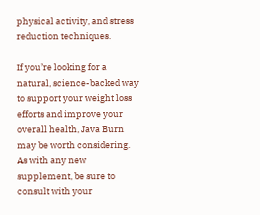physical activity, and stress reduction techniques.

If you’re looking for a natural, science-backed way to support your weight loss efforts and improve your overall health, Java Burn may be worth considering. As with any new supplement, be sure to consult with your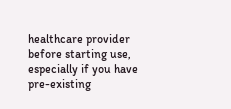healthcare provider before starting use, especially if you have pre-existing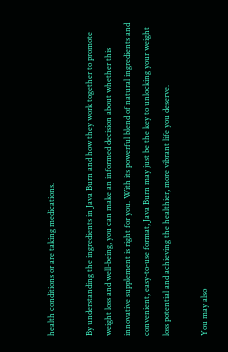health conditions or are taking medications.

By understanding the ingredients in Java Burn and how they work together to promote weight loss and well-being, you can make an informed decision about whether this innovative supplement is right for you. With its powerful blend of natural ingredients and convenient, easy-to-use format, Java Burn may just be the key to unlocking your weight loss potential and achieving the healthier, more vibrant life you deserve.

You may also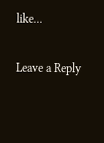like...

Leave a Reply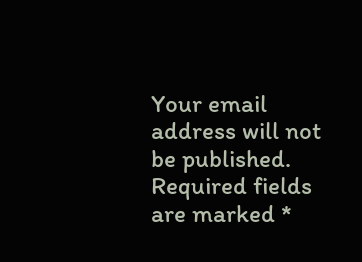Your email address will not be published. Required fields are marked *